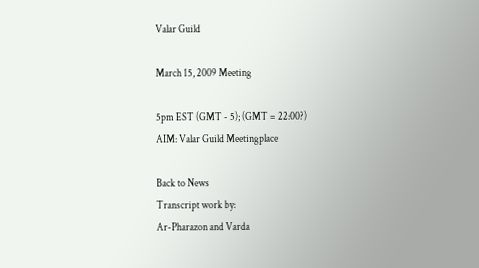Valar Guild

March 15, 2009 Meeting

5pm EST (GMT - 5); (GMT = 22:00?)
AIM: Valar Guild Meetingplace

Back to News
Transcript work by:
Ar-Pharazon and Varda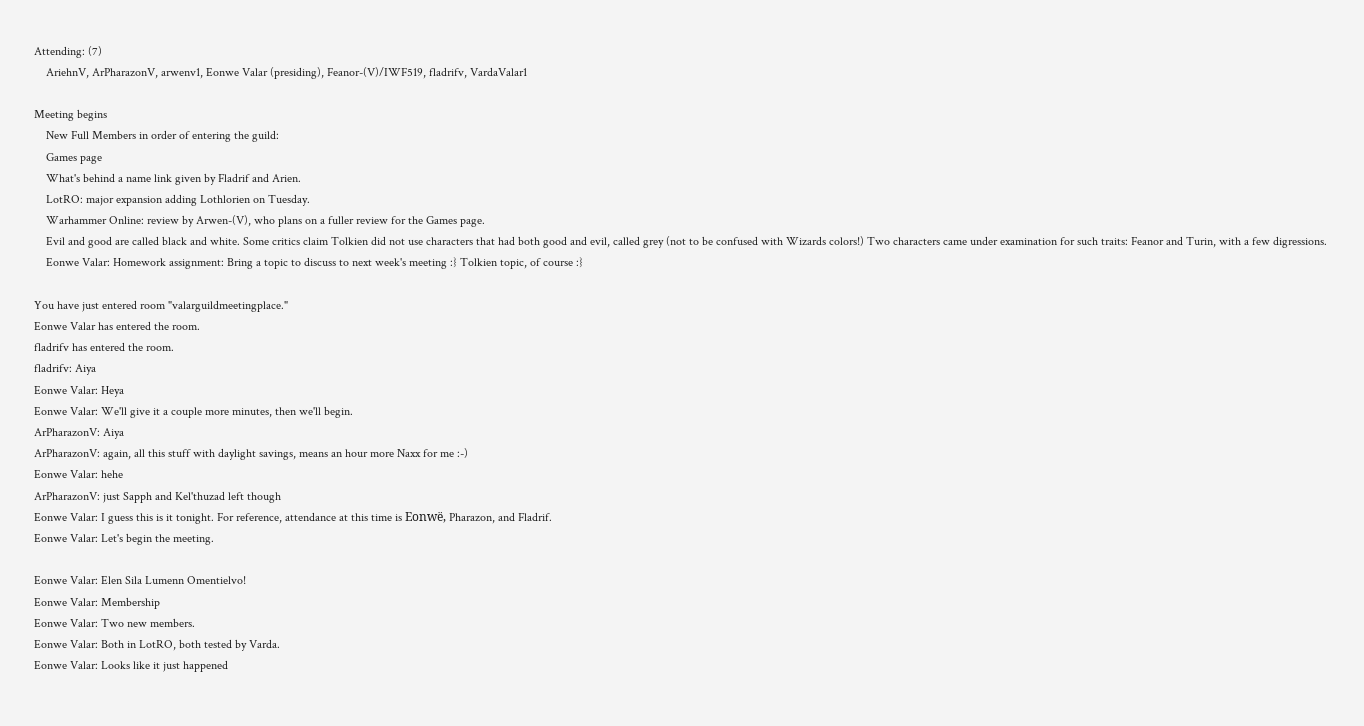Attending: (7)
    AriehnV, ArPharazonV, arwenv1, Eonwe Valar (presiding), Feanor-(V)/IWF519, fladrifv, VardaValar1

Meeting begins
    New Full Members in order of entering the guild:
    Games page
    What's behind a name link given by Fladrif and Arien.
    LotRO: major expansion adding Lothlorien on Tuesday.
    Warhammer Online: review by Arwen-(V), who plans on a fuller review for the Games page.
    Evil and good are called black and white. Some critics claim Tolkien did not use characters that had both good and evil, called grey (not to be confused with Wizards colors!) Two characters came under examination for such traits: Feanor and Turin, with a few digressions.
    Eonwe Valar: Homework assignment: Bring a topic to discuss to next week's meeting :} Tolkien topic, of course :}

You have just entered room "valarguildmeetingplace."
Eonwe Valar has entered the room.
fladrifv has entered the room.
fladrifv: Aiya
Eonwe Valar: Heya
Eonwe Valar: We'll give it a couple more minutes, then we'll begin.
ArPharazonV: Aiya
ArPharazonV: again, all this stuff with daylight savings, means an hour more Naxx for me :-)
Eonwe Valar: hehe
ArPharazonV: just Sapph and Kel'thuzad left though
Eonwe Valar: I guess this is it tonight. For reference, attendance at this time is Eonwë, Pharazon, and Fladrif.
Eonwe Valar: Let's begin the meeting.

Eonwe Valar: Elen Sila Lumenn Omentielvo!
Eonwe Valar: Membership
Eonwe Valar: Two new members.
Eonwe Valar: Both in LotRO, both tested by Varda.
Eonwe Valar: Looks like it just happened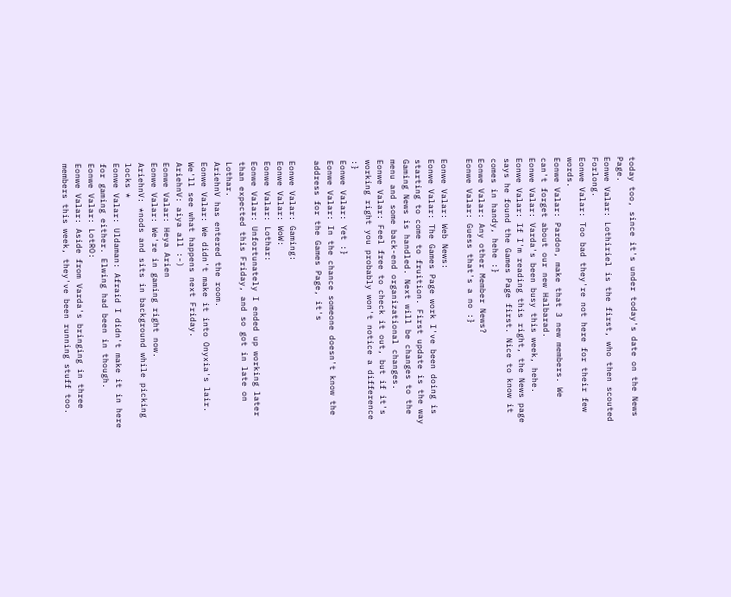today too, since it's under today's date on the News Page.
Eonwe Valar: Lothiriel is the first, who then scouted Forlong.
Eonwe Valar: Too bad they're not here for their few words.
Eonwe Valar: Pardon, make that 3 new members. We can't forget about our new Halbarad.
Eonwe Valar: Varda's been busy this week, hehe.
Eonwe Valar: If I'm reading this right, the News page says he found the Games Page first. Nice to know it comes in handy, hehe :}
Eonwe Valar: Any other Member News?
Eonwe Valar: Guess that's a no :}

Eonwe Valar: Web News:
Eonwe Valar: The Games Page work I've been doing is starting to come to fruition. First update is the way Gaming News is handled. Next will be changes to the menu and some back-end organizational changes.
Eonwe Valar: Feel free to check it out, but if it's working right you probably won't notice a difference :}
Eonwe Valar: Yet :}
Eonwe Valar: In the chance someone doesn't know the address for the Games Page, it's

Eonwe Valar: Gaming:
Eonwe Valar: WoW:
Eonwe Valar: Lothar:
Eonwe Valar: Unfortunately I ended up working later than expected this Friday, and so got in late on Lothar.
AriehnV has entered the room.
Eonwe Valar: We didn't make it into Onyxia's lair. We'll see what happens next Friday.
AriehnV: aiya all :-)
Eonwe Valar: Heya Arien
Eonwe Valar: We're in gaming right now.
AriehnV: *nods and sits in background while picking locks *
Eonwe Valar: Uldaman: Afraid I didn't make it in here for gaming either. Elwing had been in though.
Eonwe Valar: LotRO:
Eonwe Valar: Aside from Varda's bringing in three members this week, they've been running stuff too.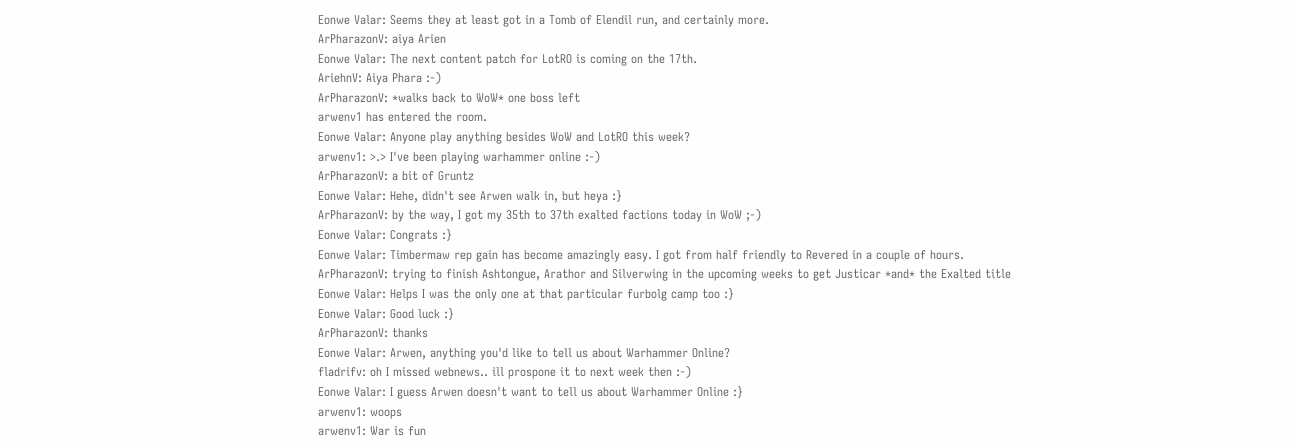Eonwe Valar: Seems they at least got in a Tomb of Elendil run, and certainly more.
ArPharazonV: aiya Arien
Eonwe Valar: The next content patch for LotRO is coming on the 17th.
AriehnV: Aiya Phara :-)
ArPharazonV: *walks back to WoW* one boss left
arwenv1 has entered the room.
Eonwe Valar: Anyone play anything besides WoW and LotRO this week?
arwenv1: >.> I've been playing warhammer online :-)
ArPharazonV: a bit of Gruntz
Eonwe Valar: Hehe, didn't see Arwen walk in, but heya :}
ArPharazonV: by the way, I got my 35th to 37th exalted factions today in WoW ;-)
Eonwe Valar: Congrats :}
Eonwe Valar: Timbermaw rep gain has become amazingly easy. I got from half friendly to Revered in a couple of hours.
ArPharazonV: trying to finish Ashtongue, Arathor and Silverwing in the upcoming weeks to get Justicar *and* the Exalted title
Eonwe Valar: Helps I was the only one at that particular furbolg camp too :}
Eonwe Valar: Good luck :}
ArPharazonV: thanks
Eonwe Valar: Arwen, anything you'd like to tell us about Warhammer Online?
fladrifv: oh I missed webnews.. ill prospone it to next week then :-)
Eonwe Valar: I guess Arwen doesn't want to tell us about Warhammer Online :}
arwenv1: woops
arwenv1: War is fun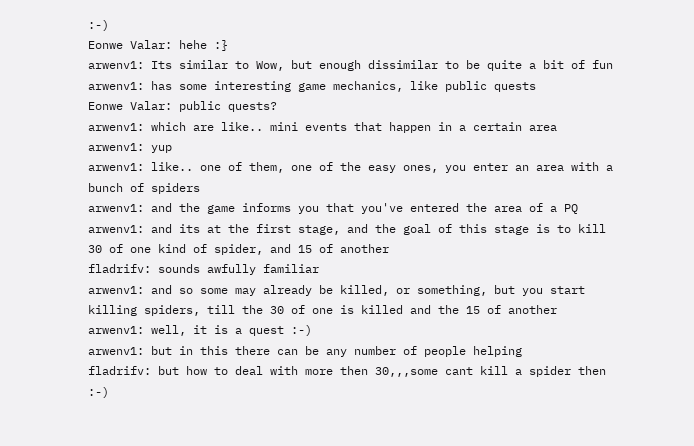:-)
Eonwe Valar: hehe :}
arwenv1: Its similar to Wow, but enough dissimilar to be quite a bit of fun
arwenv1: has some interesting game mechanics, like public quests
Eonwe Valar: public quests?
arwenv1: which are like.. mini events that happen in a certain area
arwenv1: yup
arwenv1: like.. one of them, one of the easy ones, you enter an area with a bunch of spiders
arwenv1: and the game informs you that you've entered the area of a PQ
arwenv1: and its at the first stage, and the goal of this stage is to kill 30 of one kind of spider, and 15 of another
fladrifv: sounds awfully familiar
arwenv1: and so some may already be killed, or something, but you start killing spiders, till the 30 of one is killed and the 15 of another
arwenv1: well, it is a quest :-)
arwenv1: but in this there can be any number of people helping
fladrifv: but how to deal with more then 30,,,some cant kill a spider then :-)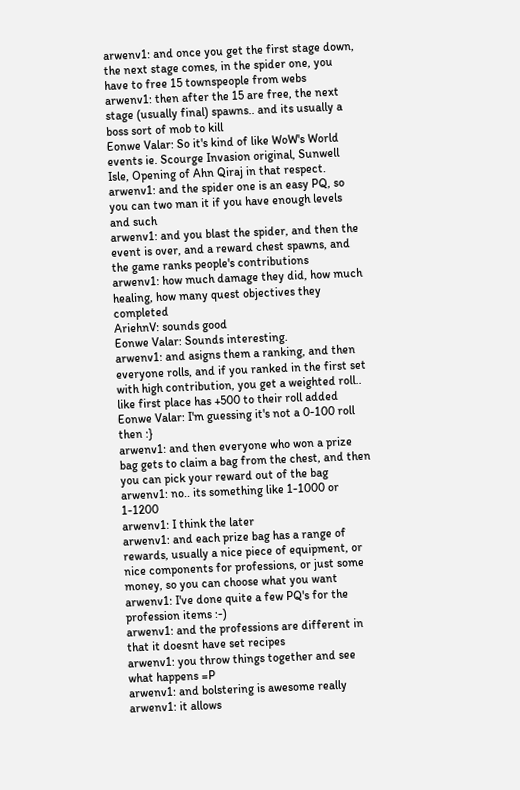arwenv1: and once you get the first stage down, the next stage comes, in the spider one, you have to free 15 townspeople from webs
arwenv1: then after the 15 are free, the next stage (usually final) spawns.. and its usually a boss sort of mob to kill
Eonwe Valar: So it's kind of like WoW's World events ie. Scourge Invasion original, Sunwell Isle, Opening of Ahn Qiraj in that respect.
arwenv1: and the spider one is an easy PQ, so you can two man it if you have enough levels and such
arwenv1: and you blast the spider, and then the event is over, and a reward chest spawns, and the game ranks people's contributions
arwenv1: how much damage they did, how much healing, how many quest objectives they completed
AriehnV: sounds good
Eonwe Valar: Sounds interesting.
arwenv1: and asigns them a ranking, and then everyone rolls, and if you ranked in the first set with high contribution, you get a weighted roll.. like first place has +500 to their roll added
Eonwe Valar: I'm guessing it's not a 0-100 roll then :}
arwenv1: and then everyone who won a prize bag gets to claim a bag from the chest, and then you can pick your reward out of the bag
arwenv1: no.. its something like 1-1000 or 1-1200
arwenv1: I think the later
arwenv1: and each prize bag has a range of rewards, usually a nice piece of equipment, or nice components for professions, or just some money, so you can choose what you want
arwenv1: I've done quite a few PQ's for the profession items :-)
arwenv1: and the professions are different in that it doesnt have set recipes
arwenv1: you throw things together and see what happens =P
arwenv1: and bolstering is awesome really
arwenv1: it allows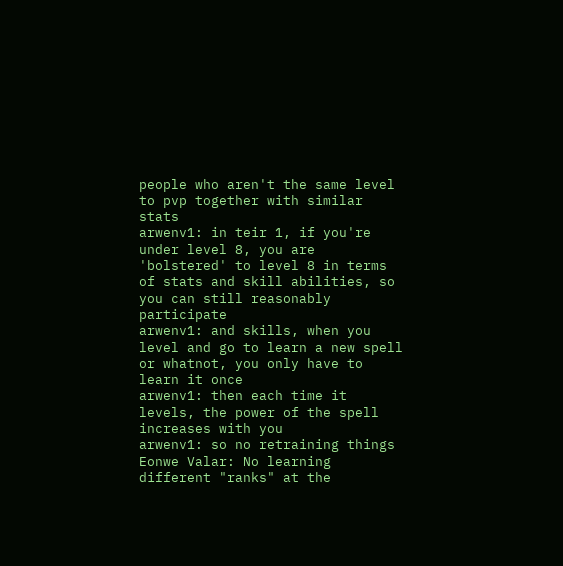people who aren't the same level to pvp together with similar stats
arwenv1: in teir 1, if you're under level 8, you are 'bolstered' to level 8 in terms of stats and skill abilities, so you can still reasonably participate
arwenv1: and skills, when you level and go to learn a new spell or whatnot, you only have to learn it once
arwenv1: then each time it levels, the power of the spell increases with you
arwenv1: so no retraining things
Eonwe Valar: No learning different "ranks" at the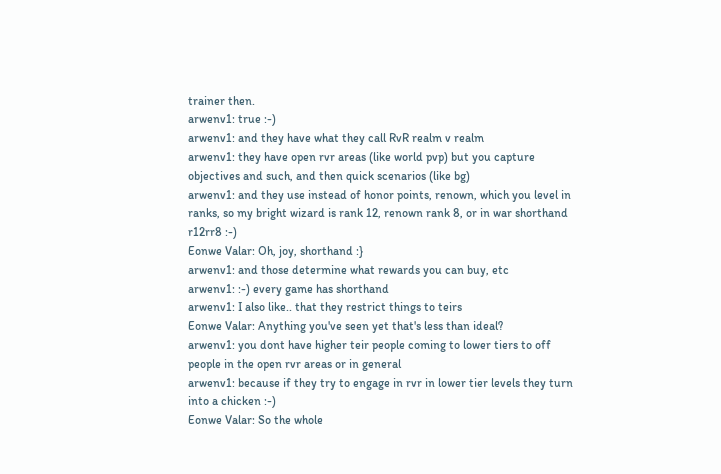trainer then.
arwenv1: true :-)
arwenv1: and they have what they call RvR realm v realm
arwenv1: they have open rvr areas (like world pvp) but you capture objectives and such, and then quick scenarios (like bg)
arwenv1: and they use instead of honor points, renown, which you level in ranks, so my bright wizard is rank 12, renown rank 8, or in war shorthand r12rr8 :-)
Eonwe Valar: Oh, joy, shorthand :}
arwenv1: and those determine what rewards you can buy, etc
arwenv1: :-) every game has shorthand
arwenv1: I also like.. that they restrict things to teirs
Eonwe Valar: Anything you've seen yet that's less than ideal?
arwenv1: you dont have higher teir people coming to lower tiers to off people in the open rvr areas or in general
arwenv1: because if they try to engage in rvr in lower tier levels they turn into a chicken :-)
Eonwe Valar: So the whole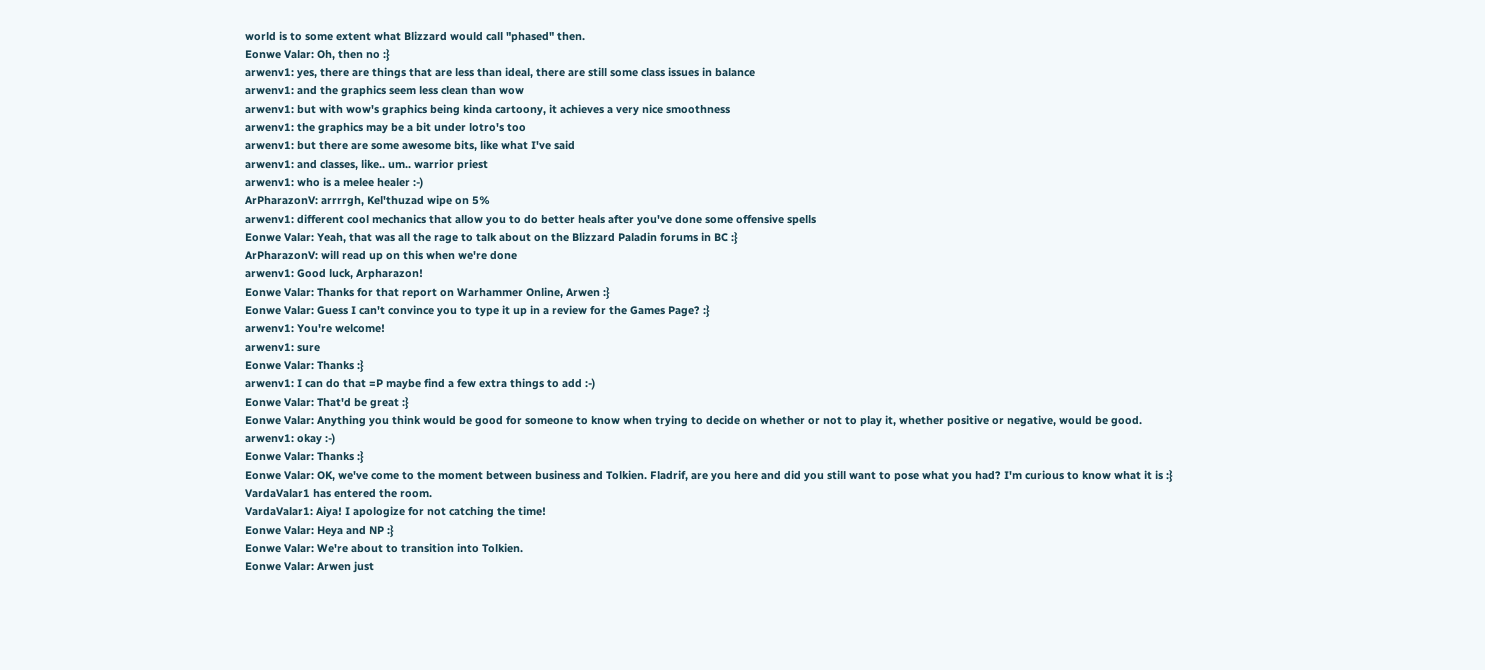world is to some extent what Blizzard would call "phased" then.
Eonwe Valar: Oh, then no :}
arwenv1: yes, there are things that are less than ideal, there are still some class issues in balance
arwenv1: and the graphics seem less clean than wow
arwenv1: but with wow's graphics being kinda cartoony, it achieves a very nice smoothness
arwenv1: the graphics may be a bit under lotro's too
arwenv1: but there are some awesome bits, like what I've said
arwenv1: and classes, like.. um.. warrior priest
arwenv1: who is a melee healer :-)
ArPharazonV: arrrrgh, Kel'thuzad wipe on 5%
arwenv1: different cool mechanics that allow you to do better heals after you've done some offensive spells
Eonwe Valar: Yeah, that was all the rage to talk about on the Blizzard Paladin forums in BC :}
ArPharazonV: will read up on this when we're done
arwenv1: Good luck, Arpharazon!
Eonwe Valar: Thanks for that report on Warhammer Online, Arwen :}
Eonwe Valar: Guess I can't convince you to type it up in a review for the Games Page? :}
arwenv1: You're welcome!
arwenv1: sure
Eonwe Valar: Thanks :}
arwenv1: I can do that =P maybe find a few extra things to add :-)
Eonwe Valar: That'd be great :}
Eonwe Valar: Anything you think would be good for someone to know when trying to decide on whether or not to play it, whether positive or negative, would be good.
arwenv1: okay :-)
Eonwe Valar: Thanks :}
Eonwe Valar: OK, we've come to the moment between business and Tolkien. Fladrif, are you here and did you still want to pose what you had? I'm curious to know what it is :}
VardaValar1 has entered the room.
VardaValar1: Aiya! I apologize for not catching the time!
Eonwe Valar: Heya and NP :}
Eonwe Valar: We're about to transition into Tolkien.
Eonwe Valar: Arwen just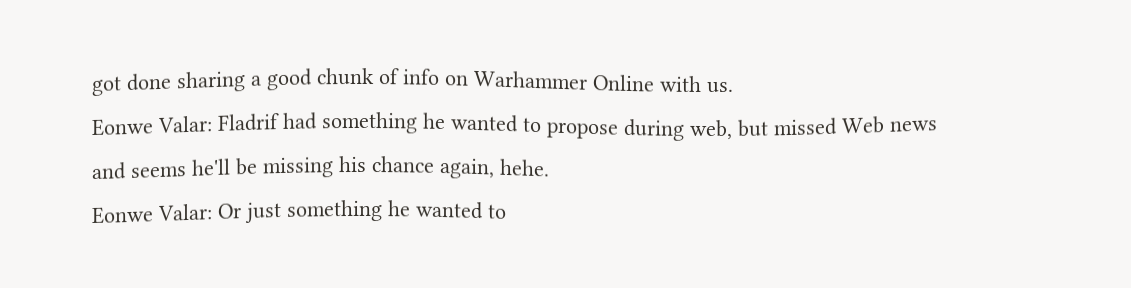got done sharing a good chunk of info on Warhammer Online with us.
Eonwe Valar: Fladrif had something he wanted to propose during web, but missed Web news and seems he'll be missing his chance again, hehe.
Eonwe Valar: Or just something he wanted to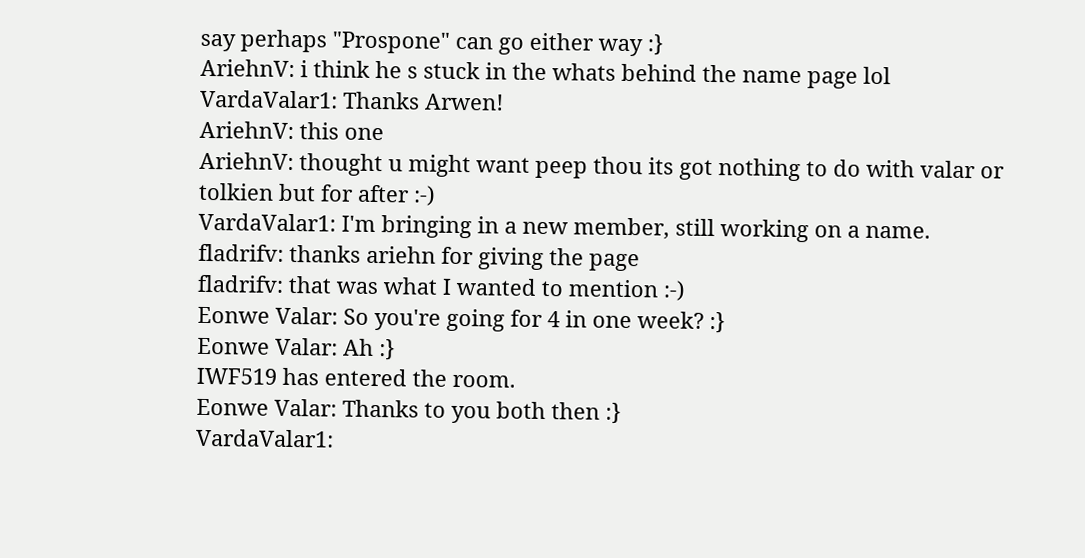say perhaps "Prospone" can go either way :}
AriehnV: i think he s stuck in the whats behind the name page lol
VardaValar1: Thanks Arwen!
AriehnV: this one
AriehnV: thought u might want peep thou its got nothing to do with valar or tolkien but for after :-)
VardaValar1: I'm bringing in a new member, still working on a name.
fladrifv: thanks ariehn for giving the page
fladrifv: that was what I wanted to mention :-)
Eonwe Valar: So you're going for 4 in one week? :}
Eonwe Valar: Ah :}
IWF519 has entered the room.
Eonwe Valar: Thanks to you both then :}
VardaValar1: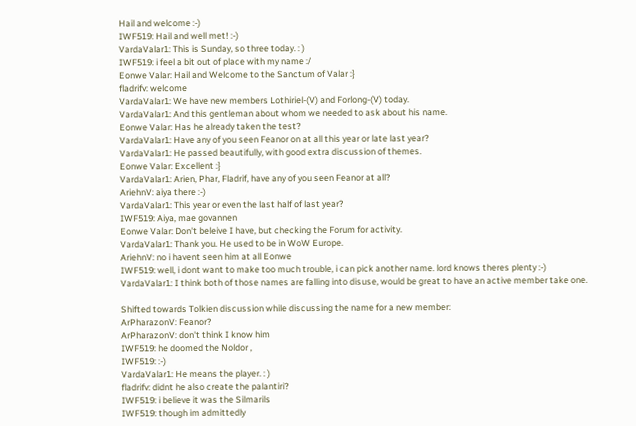Hail and welcome :-)
IWF519: Hail and well met! :-)
VardaValar1: This is Sunday, so three today. : )
IWF519: i feel a bit out of place with my name :/
Eonwe Valar: Hail and Welcome to the Sanctum of Valar :}
fladrifv: welcome
VardaValar1: We have new members Lothiriel-(V) and Forlong-(V) today.
VardaValar1: And this gentleman about whom we needed to ask about his name.
Eonwe Valar: Has he already taken the test?
VardaValar1: Have any of you seen Feanor on at all this year or late last year?
VardaValar1: He passed beautifully, with good extra discussion of themes.
Eonwe Valar: Excellent :}
VardaValar1: Arien, Phar, Fladrif, have any of you seen Feanor at all?
AriehnV: aiya there :-)
VardaValar1: This year or even the last half of last year?
IWF519: Aiya, mae govannen
Eonwe Valar: Don't beleive I have, but checking the Forum for activity.
VardaValar1: Thank you. He used to be in WoW Europe.
AriehnV: no i havent seen him at all Eonwe
IWF519: well, i dont want to make too much trouble, i can pick another name. lord knows theres plenty :-)
VardaValar1: I think both of those names are falling into disuse, would be great to have an active member take one.

Shifted towards Tolkien discussion while discussing the name for a new member:
ArPharazonV: Feanor?
ArPharazonV: don't think I know him
IWF519: he doomed the Noldor ,
IWF519: :-)
VardaValar1: He means the player. : )
fladrifv: didnt he also create the palantiri?
IWF519: i believe it was the Silmarils
IWF519: though im admittedly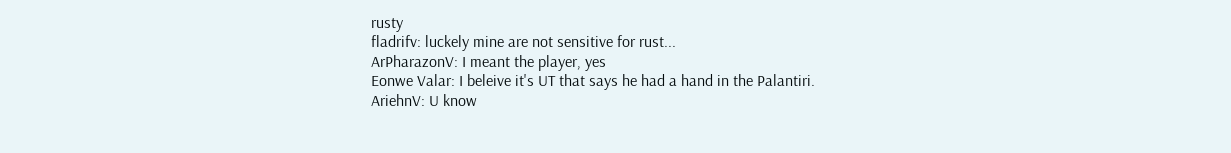rusty
fladrifv: luckely mine are not sensitive for rust...
ArPharazonV: I meant the player, yes
Eonwe Valar: I beleive it's UT that says he had a hand in the Palantiri.
AriehnV: U know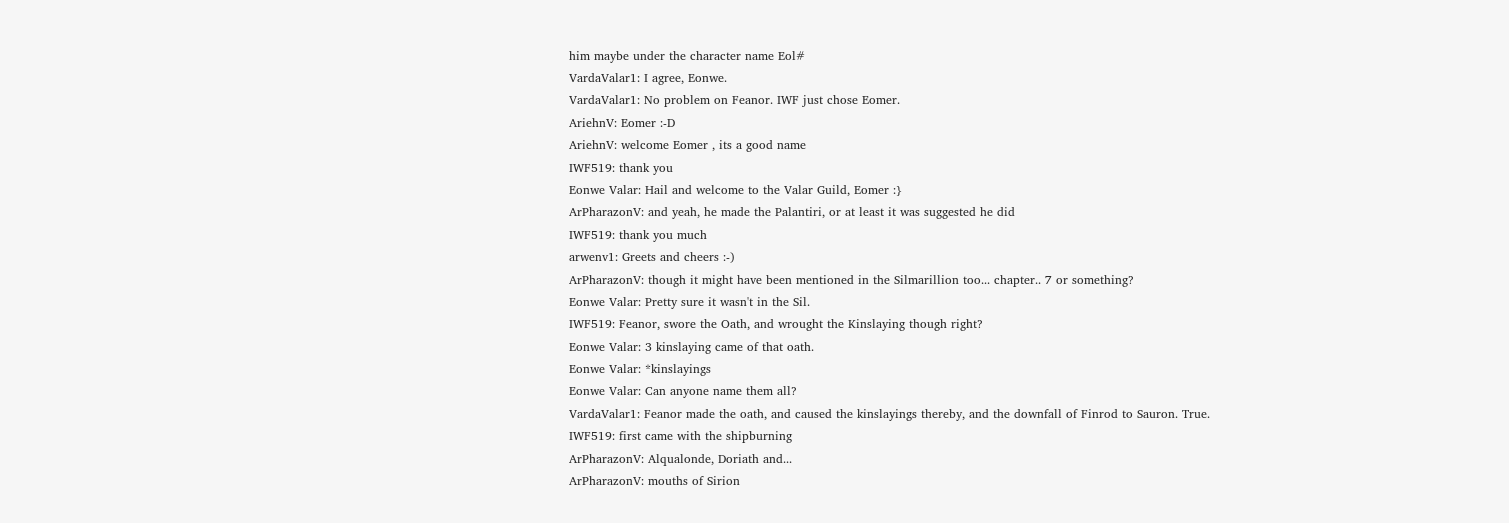him maybe under the character name Eol#
VardaValar1: I agree, Eonwe.
VardaValar1: No problem on Feanor. IWF just chose Eomer.
AriehnV: Eomer :-D
AriehnV: welcome Eomer , its a good name
IWF519: thank you
Eonwe Valar: Hail and welcome to the Valar Guild, Eomer :}
ArPharazonV: and yeah, he made the Palantiri, or at least it was suggested he did
IWF519: thank you much
arwenv1: Greets and cheers :-)
ArPharazonV: though it might have been mentioned in the Silmarillion too... chapter.. 7 or something?
Eonwe Valar: Pretty sure it wasn't in the Sil.
IWF519: Feanor, swore the Oath, and wrought the Kinslaying though right?
Eonwe Valar: 3 kinslaying came of that oath.
Eonwe Valar: *kinslayings
Eonwe Valar: Can anyone name them all?
VardaValar1: Feanor made the oath, and caused the kinslayings thereby, and the downfall of Finrod to Sauron. True.
IWF519: first came with the shipburning
ArPharazonV: Alqualonde, Doriath and...
ArPharazonV: mouths of Sirion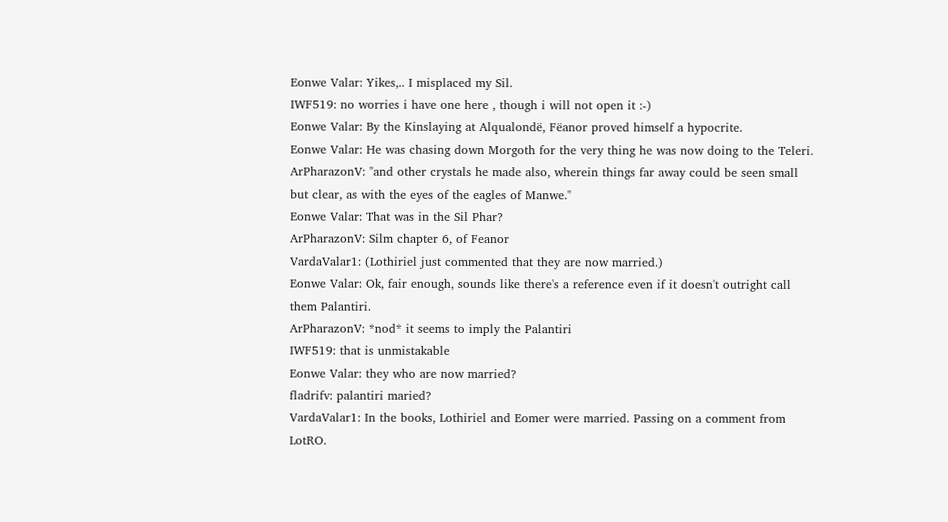Eonwe Valar: Yikes,.. I misplaced my Sil.
IWF519: no worries i have one here , though i will not open it :-)
Eonwe Valar: By the Kinslaying at Alqualondë, Fëanor proved himself a hypocrite.
Eonwe Valar: He was chasing down Morgoth for the very thing he was now doing to the Teleri.
ArPharazonV: "and other crystals he made also, wherein things far away could be seen small but clear, as with the eyes of the eagles of Manwe."
Eonwe Valar: That was in the Sil Phar?
ArPharazonV: Silm chapter 6, of Feanor
VardaValar1: (Lothiriel just commented that they are now married.)
Eonwe Valar: Ok, fair enough, sounds like there's a reference even if it doesn't outright call them Palantiri.
ArPharazonV: *nod* it seems to imply the Palantiri
IWF519: that is unmistakable
Eonwe Valar: they who are now married?
fladrifv: palantiri maried?
VardaValar1: In the books, Lothiriel and Eomer were married. Passing on a comment from LotRO.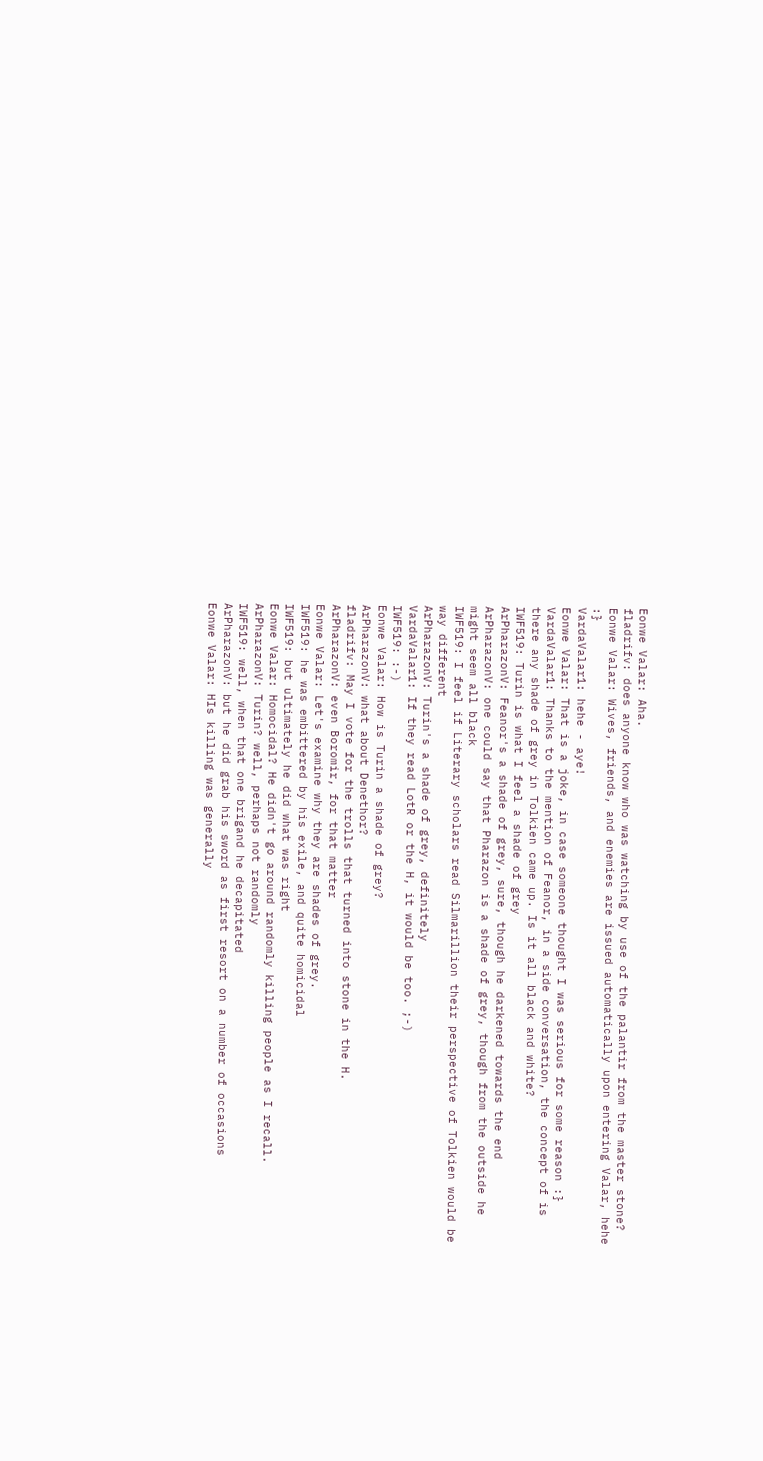Eonwe Valar: Aha.
fladrifv: does anyone know who was watching by use of the palantir from the master stone?
Eonwe Valar: Wives, friends, and enemies are issued automatically upon entering Valar, hehe :}
VardaValar1: hehe - aye!
Eonwe Valar: That is a joke, in case someone thought I was serious for some reason :}
VardaValar1: Thanks to the mention of Feanor, in a side conversation, the concept of is there any shade of grey in Tolkien came up. Is it all black and white?
IWF519: Turin is what I feel a shade of grey
ArPharazonV: Feanor's a shade of grey, sure, though he darkened towards the end
ArPharazonV: one could say that Pharazon is a shade of grey, though from the outside he might seem all black
IWF519: I feel if Literary scholars read Silmarillion their perspective of Tolkien would be way different
ArPharazonV: Turin's a shade of grey, definitely
VardaValar1: If they read LotR or the H, it would be too. ;-)
IWF519: :-)
Eonwe Valar: How is Turin a shade of grey?
ArPharazonV: what about Denethor?
fladrifv: May I vote for the trolls that turned into stone in the H.
ArPharazonV: even Boromir, for that matter
Eonwe Valar: Let's examine why they are shades of grey.
IWF519: he was embittered by his exile, and quite homicidal
IWF519: but ultimately he did what was right
Eonwe Valar: Homocidal? He didn't go around randomly killing people as I recall.
ArPharazonV: Turin? well, perhaps not randomly
IWF519: well, when that one brigand he decapitated
ArPharazonV: but he did grab his sword as first resort on a number of occasions
Eonwe Valar: HIs killing was generally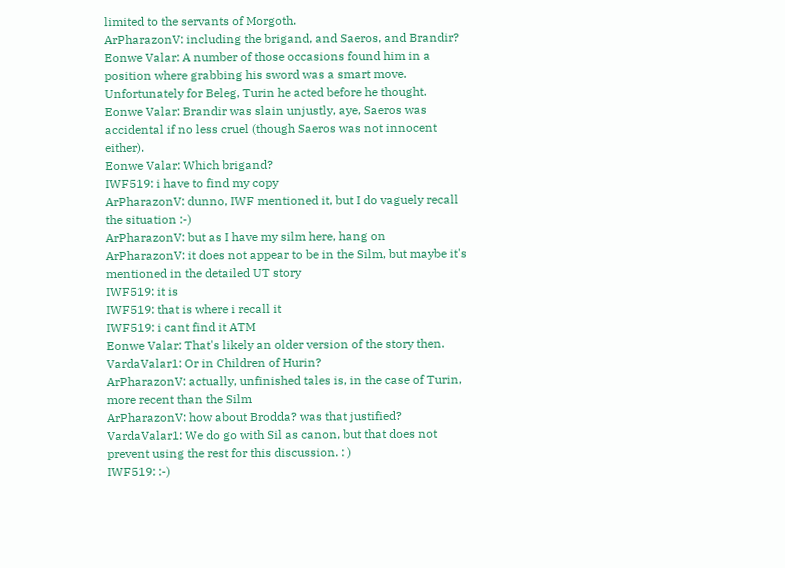limited to the servants of Morgoth.
ArPharazonV: including the brigand, and Saeros, and Brandir?
Eonwe Valar: A number of those occasions found him in a position where grabbing his sword was a smart move. Unfortunately for Beleg, Turin he acted before he thought.
Eonwe Valar: Brandir was slain unjustly, aye, Saeros was accidental if no less cruel (though Saeros was not innocent either).
Eonwe Valar: Which brigand?
IWF519: i have to find my copy
ArPharazonV: dunno, IWF mentioned it, but I do vaguely recall the situation :-)
ArPharazonV: but as I have my silm here, hang on
ArPharazonV: it does not appear to be in the Silm, but maybe it's mentioned in the detailed UT story
IWF519: it is
IWF519: that is where i recall it
IWF519: i cant find it ATM
Eonwe Valar: That's likely an older version of the story then.
VardaValar1: Or in Children of Hurin?
ArPharazonV: actually, unfinished tales is, in the case of Turin, more recent than the Silm
ArPharazonV: how about Brodda? was that justified?
VardaValar1: We do go with Sil as canon, but that does not prevent using the rest for this discussion. : )
IWF519: :-)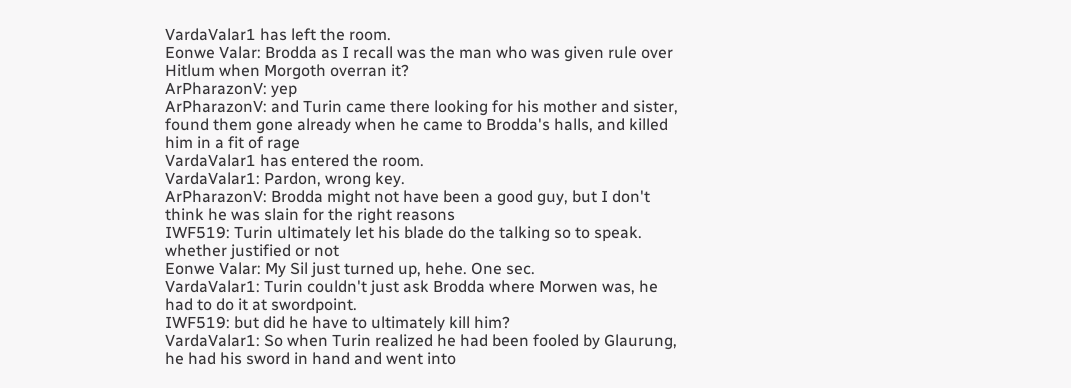VardaValar1 has left the room.
Eonwe Valar: Brodda as I recall was the man who was given rule over Hitlum when Morgoth overran it?
ArPharazonV: yep
ArPharazonV: and Turin came there looking for his mother and sister, found them gone already when he came to Brodda's halls, and killed him in a fit of rage
VardaValar1 has entered the room.
VardaValar1: Pardon, wrong key.
ArPharazonV: Brodda might not have been a good guy, but I don't think he was slain for the right reasons
IWF519: Turin ultimately let his blade do the talking so to speak. whether justified or not
Eonwe Valar: My Sil just turned up, hehe. One sec.
VardaValar1: Turin couldn't just ask Brodda where Morwen was, he had to do it at swordpoint.
IWF519: but did he have to ultimately kill him?
VardaValar1: So when Turin realized he had been fooled by Glaurung, he had his sword in hand and went into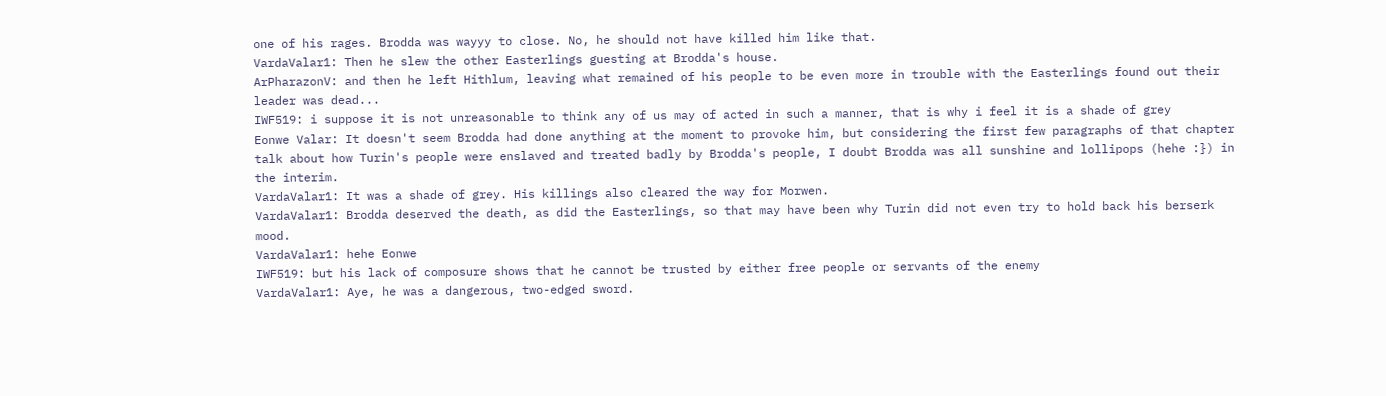one of his rages. Brodda was wayyy to close. No, he should not have killed him like that.
VardaValar1: Then he slew the other Easterlings guesting at Brodda's house.
ArPharazonV: and then he left Hithlum, leaving what remained of his people to be even more in trouble with the Easterlings found out their leader was dead...
IWF519: i suppose it is not unreasonable to think any of us may of acted in such a manner, that is why i feel it is a shade of grey
Eonwe Valar: It doesn't seem Brodda had done anything at the moment to provoke him, but considering the first few paragraphs of that chapter talk about how Turin's people were enslaved and treated badly by Brodda's people, I doubt Brodda was all sunshine and lollipops (hehe :}) in the interim.
VardaValar1: It was a shade of grey. His killings also cleared the way for Morwen.
VardaValar1: Brodda deserved the death, as did the Easterlings, so that may have been why Turin did not even try to hold back his berserk mood.
VardaValar1: hehe Eonwe
IWF519: but his lack of composure shows that he cannot be trusted by either free people or servants of the enemy
VardaValar1: Aye, he was a dangerous, two-edged sword.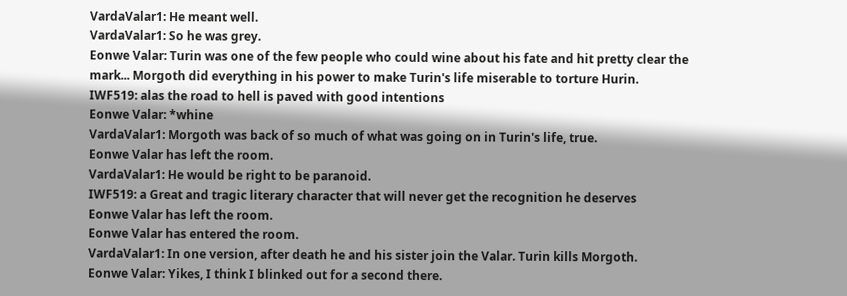VardaValar1: He meant well.
VardaValar1: So he was grey.
Eonwe Valar: Turin was one of the few people who could wine about his fate and hit pretty clear the mark... Morgoth did everything in his power to make Turin's life miserable to torture Hurin.
IWF519: alas the road to hell is paved with good intentions
Eonwe Valar: *whine
VardaValar1: Morgoth was back of so much of what was going on in Turin's life, true.
Eonwe Valar has left the room.
VardaValar1: He would be right to be paranoid.
IWF519: a Great and tragic literary character that will never get the recognition he deserves
Eonwe Valar has left the room.
Eonwe Valar has entered the room.
VardaValar1: In one version, after death he and his sister join the Valar. Turin kills Morgoth.
Eonwe Valar: Yikes, I think I blinked out for a second there.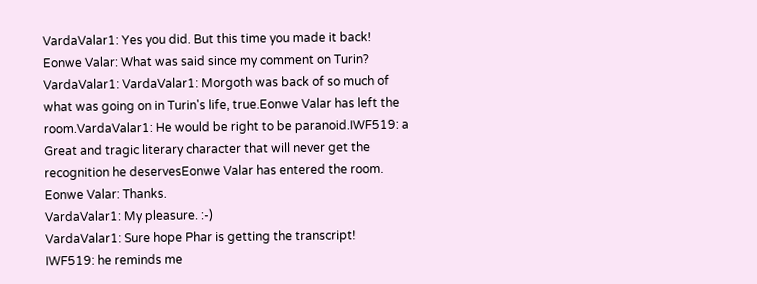VardaValar1: Yes you did. But this time you made it back!
Eonwe Valar: What was said since my comment on Turin?
VardaValar1: VardaValar1: Morgoth was back of so much of what was going on in Turin's life, true.Eonwe Valar has left the room.VardaValar1: He would be right to be paranoid.IWF519: a Great and tragic literary character that will never get the recognition he deservesEonwe Valar has entered the room.
Eonwe Valar: Thanks.
VardaValar1: My pleasure. :-)
VardaValar1: Sure hope Phar is getting the transcript!
IWF519: he reminds me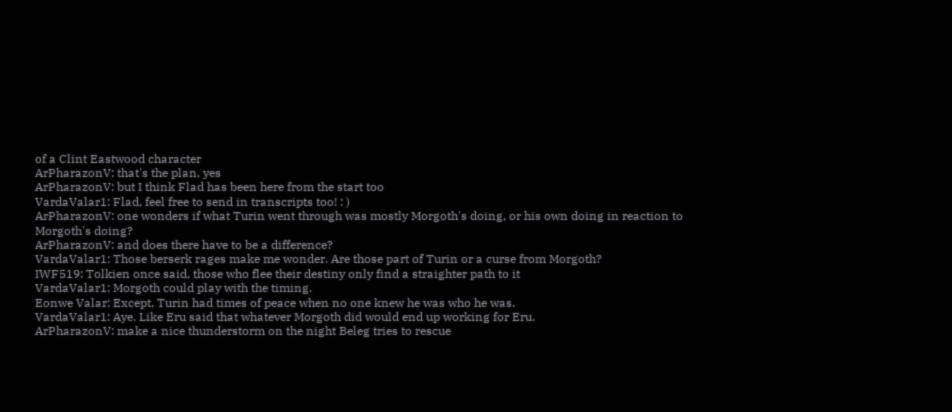of a Clint Eastwood character
ArPharazonV: that's the plan, yes
ArPharazonV: but I think Flad has been here from the start too
VardaValar1: Flad, feel free to send in transcripts too! : )
ArPharazonV: one wonders if what Turin went through was mostly Morgoth's doing, or his own doing in reaction to Morgoth's doing?
ArPharazonV: and does there have to be a difference?
VardaValar1: Those berserk rages make me wonder. Are those part of Turin or a curse from Morgoth?
IWF519: Tolkien once said, those who flee their destiny only find a straighter path to it
VardaValar1: Morgoth could play with the timing.
Eonwe Valar: Except, Turin had times of peace when no one knew he was who he was.
VardaValar1: Aye. Like Eru said that whatever Morgoth did would end up working for Eru.
ArPharazonV: make a nice thunderstorm on the night Beleg tries to rescue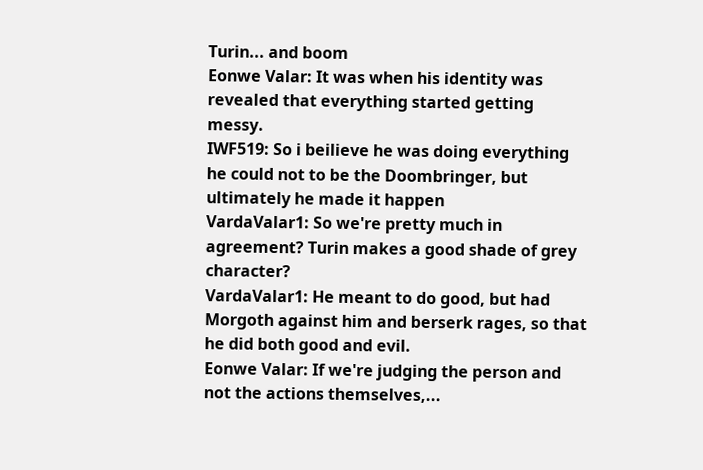Turin... and boom
Eonwe Valar: It was when his identity was revealed that everything started getting messy.
IWF519: So i beilieve he was doing everything he could not to be the Doombringer, but ultimately he made it happen
VardaValar1: So we're pretty much in agreement? Turin makes a good shade of grey character?
VardaValar1: He meant to do good, but had Morgoth against him and berserk rages, so that he did both good and evil.
Eonwe Valar: If we're judging the person and not the actions themselves,...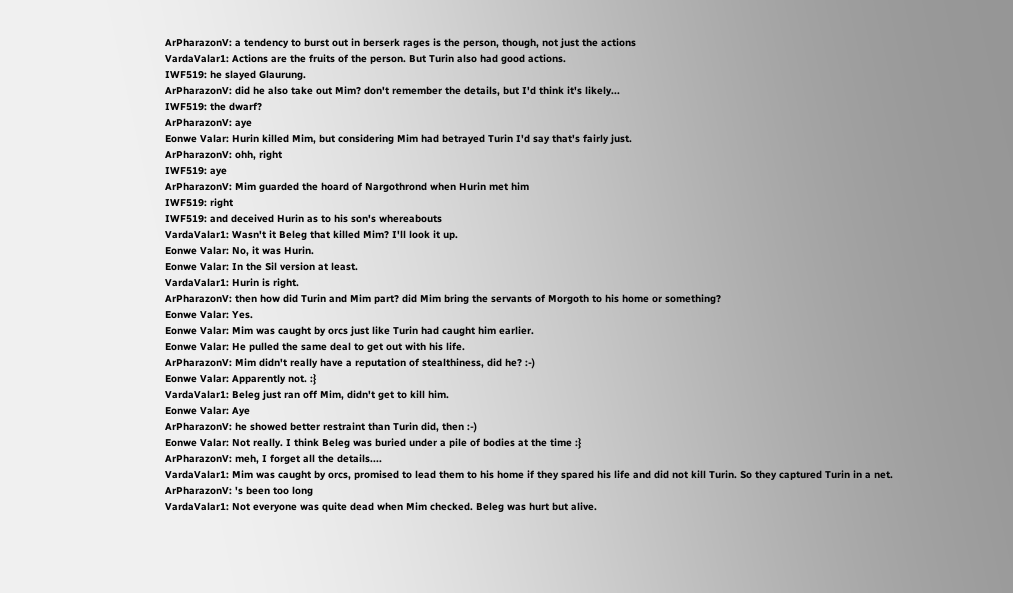ArPharazonV: a tendency to burst out in berserk rages is the person, though, not just the actions
VardaValar1: Actions are the fruits of the person. But Turin also had good actions.
IWF519: he slayed Glaurung.
ArPharazonV: did he also take out Mim? don't remember the details, but I'd think it's likely...
IWF519: the dwarf?
ArPharazonV: aye
Eonwe Valar: Hurin killed Mim, but considering Mim had betrayed Turin I'd say that's fairly just.
ArPharazonV: ohh, right
IWF519: aye
ArPharazonV: Mim guarded the hoard of Nargothrond when Hurin met him
IWF519: right
IWF519: and deceived Hurin as to his son's whereabouts
VardaValar1: Wasn't it Beleg that killed Mim? I'll look it up.
Eonwe Valar: No, it was Hurin.
Eonwe Valar: In the Sil version at least.
VardaValar1: Hurin is right.
ArPharazonV: then how did Turin and Mim part? did Mim bring the servants of Morgoth to his home or something?
Eonwe Valar: Yes.
Eonwe Valar: Mim was caught by orcs just like Turin had caught him earlier.
Eonwe Valar: He pulled the same deal to get out with his life.
ArPharazonV: Mim didn't really have a reputation of stealthiness, did he? :-)
Eonwe Valar: Apparently not. :}
VardaValar1: Beleg just ran off Mim, didn't get to kill him.
Eonwe Valar: Aye
ArPharazonV: he showed better restraint than Turin did, then :-)
Eonwe Valar: Not really. I think Beleg was buried under a pile of bodies at the time :}
ArPharazonV: meh, I forget all the details....
VardaValar1: Mim was caught by orcs, promised to lead them to his home if they spared his life and did not kill Turin. So they captured Turin in a net.
ArPharazonV: 's been too long
VardaValar1: Not everyone was quite dead when Mim checked. Beleg was hurt but alive.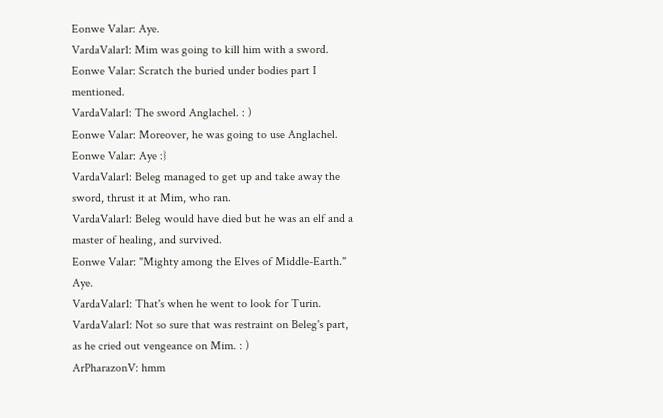Eonwe Valar: Aye.
VardaValar1: Mim was going to kill him with a sword.
Eonwe Valar: Scratch the buried under bodies part I mentioned.
VardaValar1: The sword Anglachel. : )
Eonwe Valar: Moreover, he was going to use Anglachel.
Eonwe Valar: Aye :}
VardaValar1: Beleg managed to get up and take away the sword, thrust it at Mim, who ran.
VardaValar1: Beleg would have died but he was an elf and a master of healing, and survived.
Eonwe Valar: "Mighty among the Elves of Middle-Earth." Aye.
VardaValar1: That's when he went to look for Turin.
VardaValar1: Not so sure that was restraint on Beleg's part, as he cried out vengeance on Mim. : )
ArPharazonV: hmm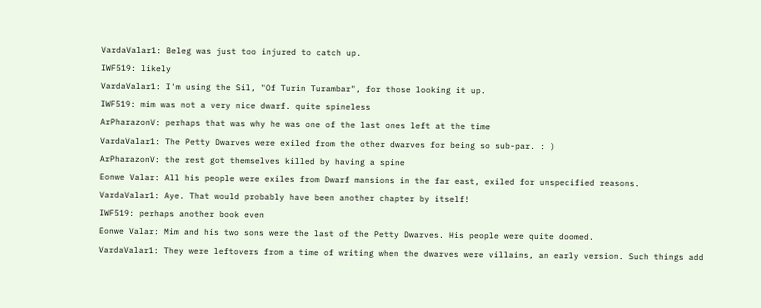VardaValar1: Beleg was just too injured to catch up.
IWF519: likely
VardaValar1: I'm using the Sil, "Of Turin Turambar", for those looking it up.
IWF519: mim was not a very nice dwarf. quite spineless
ArPharazonV: perhaps that was why he was one of the last ones left at the time
VardaValar1: The Petty Dwarves were exiled from the other dwarves for being so sub-par. : )
ArPharazonV: the rest got themselves killed by having a spine
Eonwe Valar: All his people were exiles from Dwarf mansions in the far east, exiled for unspecified reasons.
VardaValar1: Aye. That would probably have been another chapter by itself!
IWF519: perhaps another book even
Eonwe Valar: Mim and his two sons were the last of the Petty Dwarves. His people were quite doomed.
VardaValar1: They were leftovers from a time of writing when the dwarves were villains, an early version. Such things add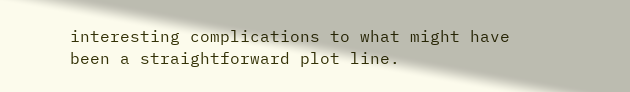interesting complications to what might have been a straightforward plot line.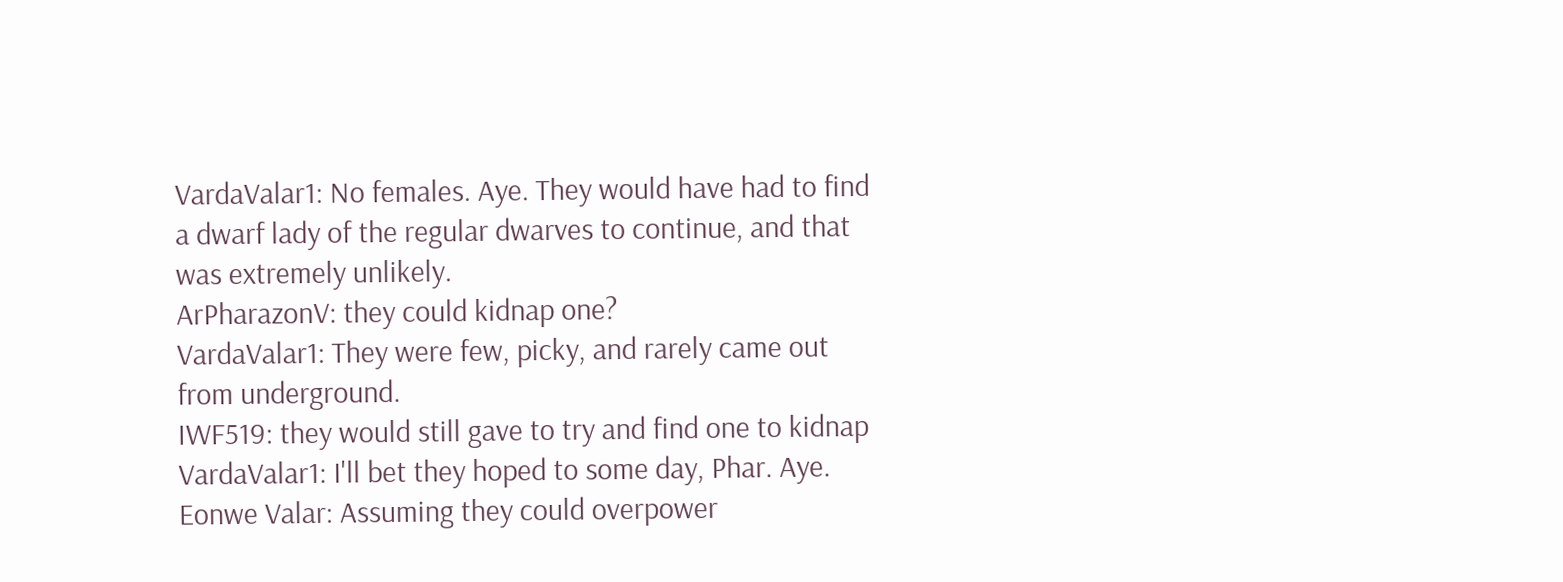VardaValar1: No females. Aye. They would have had to find a dwarf lady of the regular dwarves to continue, and that was extremely unlikely.
ArPharazonV: they could kidnap one?
VardaValar1: They were few, picky, and rarely came out from underground.
IWF519: they would still gave to try and find one to kidnap
VardaValar1: I'll bet they hoped to some day, Phar. Aye.
Eonwe Valar: Assuming they could overpower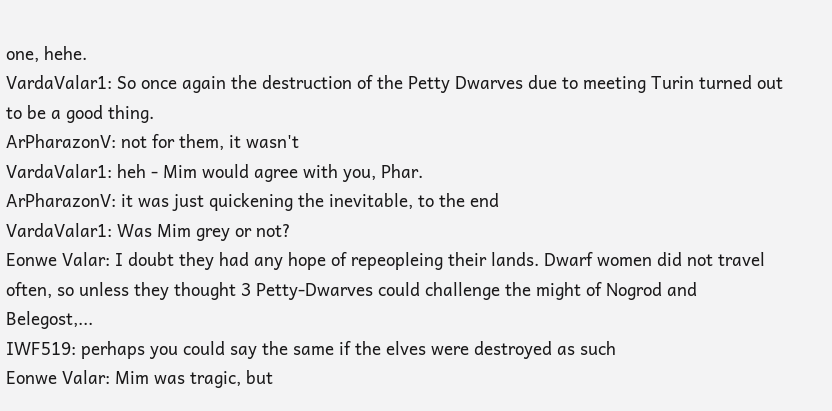one, hehe.
VardaValar1: So once again the destruction of the Petty Dwarves due to meeting Turin turned out to be a good thing.
ArPharazonV: not for them, it wasn't
VardaValar1: heh - Mim would agree with you, Phar.
ArPharazonV: it was just quickening the inevitable, to the end
VardaValar1: Was Mim grey or not?
Eonwe Valar: I doubt they had any hope of repeopleing their lands. Dwarf women did not travel often, so unless they thought 3 Petty-Dwarves could challenge the might of Nogrod and Belegost,...
IWF519: perhaps you could say the same if the elves were destroyed as such
Eonwe Valar: Mim was tragic, but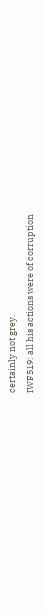certainly not grey.
IWF519: all his actions were of corruption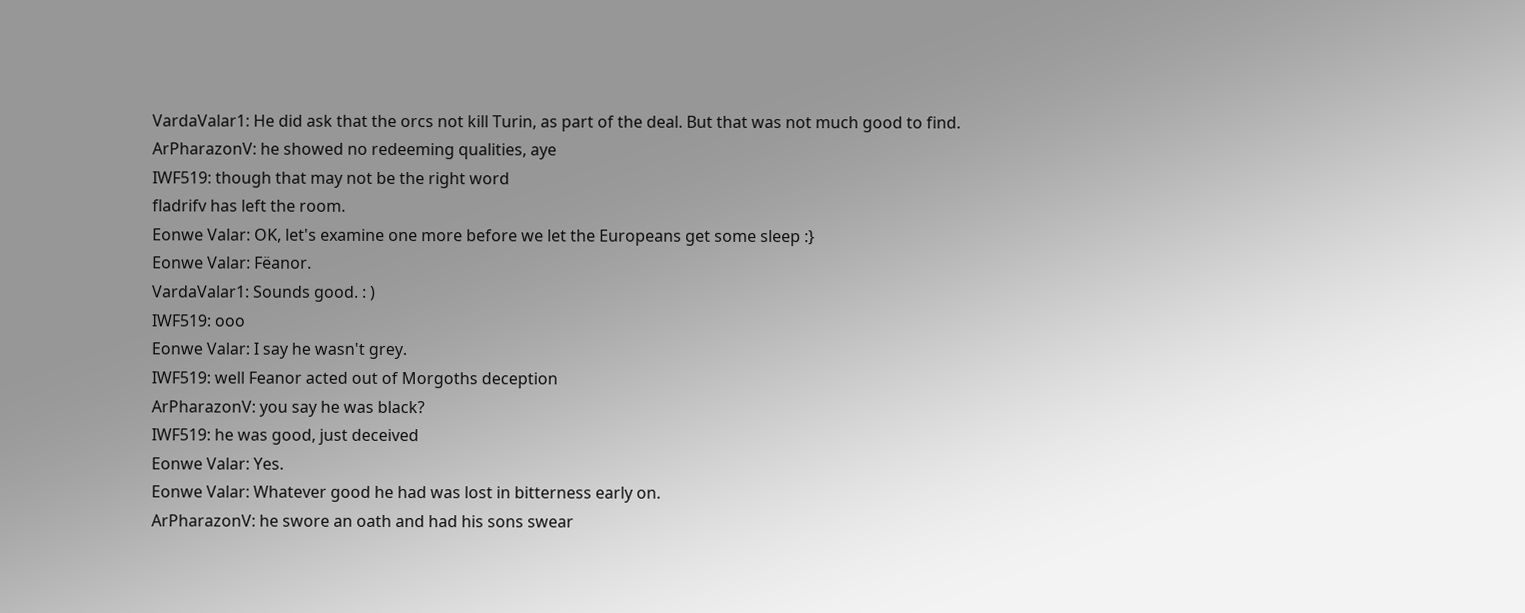VardaValar1: He did ask that the orcs not kill Turin, as part of the deal. But that was not much good to find.
ArPharazonV: he showed no redeeming qualities, aye
IWF519: though that may not be the right word
fladrifv has left the room.
Eonwe Valar: OK, let's examine one more before we let the Europeans get some sleep :}
Eonwe Valar: Fëanor.
VardaValar1: Sounds good. : )
IWF519: ooo
Eonwe Valar: I say he wasn't grey.
IWF519: well Feanor acted out of Morgoths deception
ArPharazonV: you say he was black?
IWF519: he was good, just deceived
Eonwe Valar: Yes.
Eonwe Valar: Whatever good he had was lost in bitterness early on.
ArPharazonV: he swore an oath and had his sons swear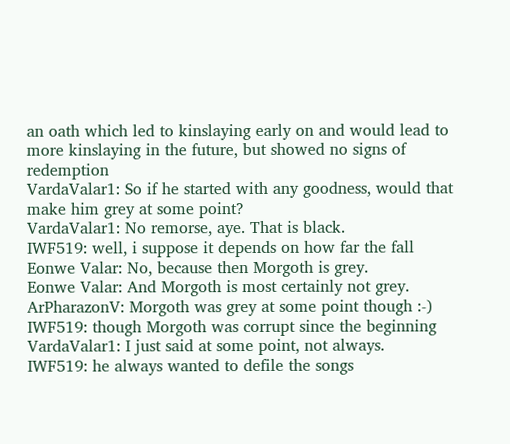an oath which led to kinslaying early on and would lead to more kinslaying in the future, but showed no signs of redemption
VardaValar1: So if he started with any goodness, would that make him grey at some point?
VardaValar1: No remorse, aye. That is black.
IWF519: well, i suppose it depends on how far the fall
Eonwe Valar: No, because then Morgoth is grey.
Eonwe Valar: And Morgoth is most certainly not grey.
ArPharazonV: Morgoth was grey at some point though :-)
IWF519: though Morgoth was corrupt since the beginning
VardaValar1: I just said at some point, not always.
IWF519: he always wanted to defile the songs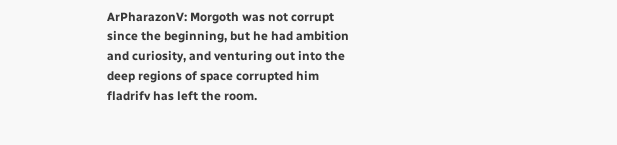ArPharazonV: Morgoth was not corrupt since the beginning, but he had ambition and curiosity, and venturing out into the deep regions of space corrupted him
fladrifv has left the room.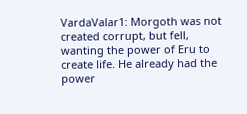VardaValar1: Morgoth was not created corrupt, but fell, wanting the power of Eru to create life. He already had the power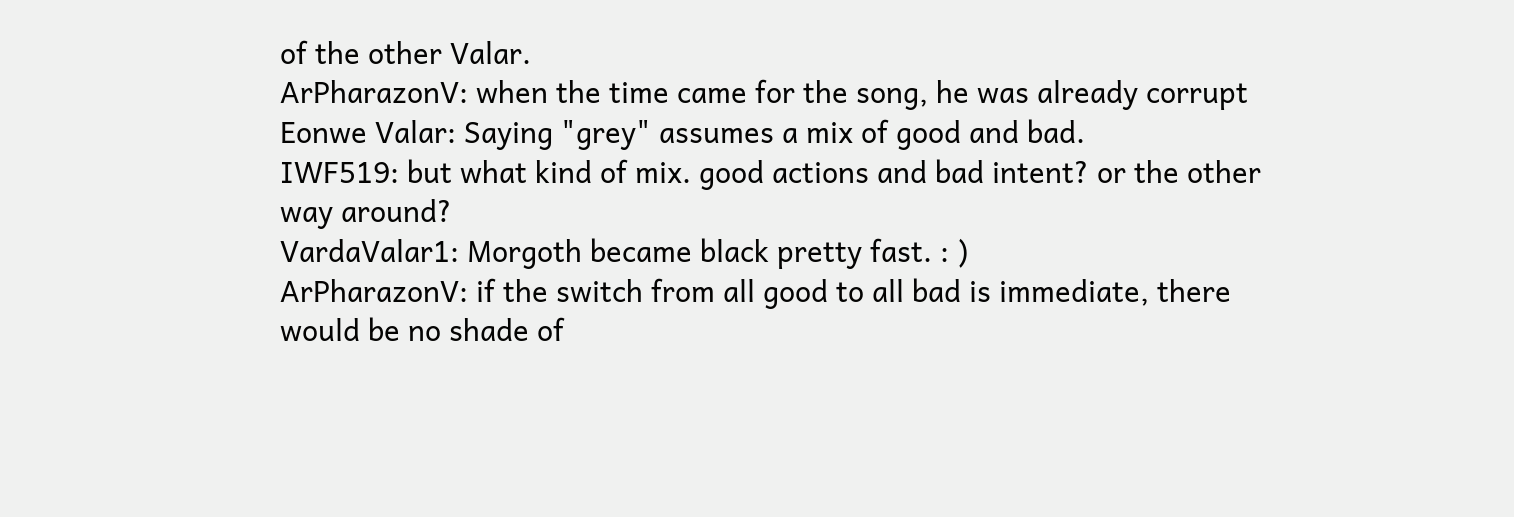of the other Valar.
ArPharazonV: when the time came for the song, he was already corrupt
Eonwe Valar: Saying "grey" assumes a mix of good and bad.
IWF519: but what kind of mix. good actions and bad intent? or the other way around?
VardaValar1: Morgoth became black pretty fast. : )
ArPharazonV: if the switch from all good to all bad is immediate, there would be no shade of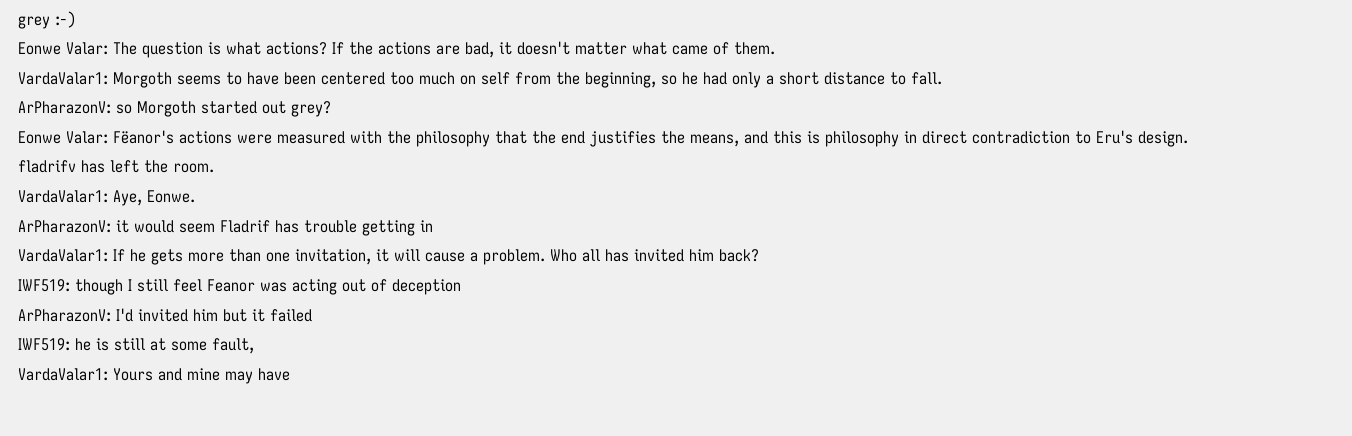grey :-)
Eonwe Valar: The question is what actions? If the actions are bad, it doesn't matter what came of them.
VardaValar1: Morgoth seems to have been centered too much on self from the beginning, so he had only a short distance to fall.
ArPharazonV: so Morgoth started out grey?
Eonwe Valar: Fëanor's actions were measured with the philosophy that the end justifies the means, and this is philosophy in direct contradiction to Eru's design.
fladrifv has left the room.
VardaValar1: Aye, Eonwe.
ArPharazonV: it would seem Fladrif has trouble getting in
VardaValar1: If he gets more than one invitation, it will cause a problem. Who all has invited him back?
IWF519: though I still feel Feanor was acting out of deception
ArPharazonV: I'd invited him but it failed
IWF519: he is still at some fault,
VardaValar1: Yours and mine may have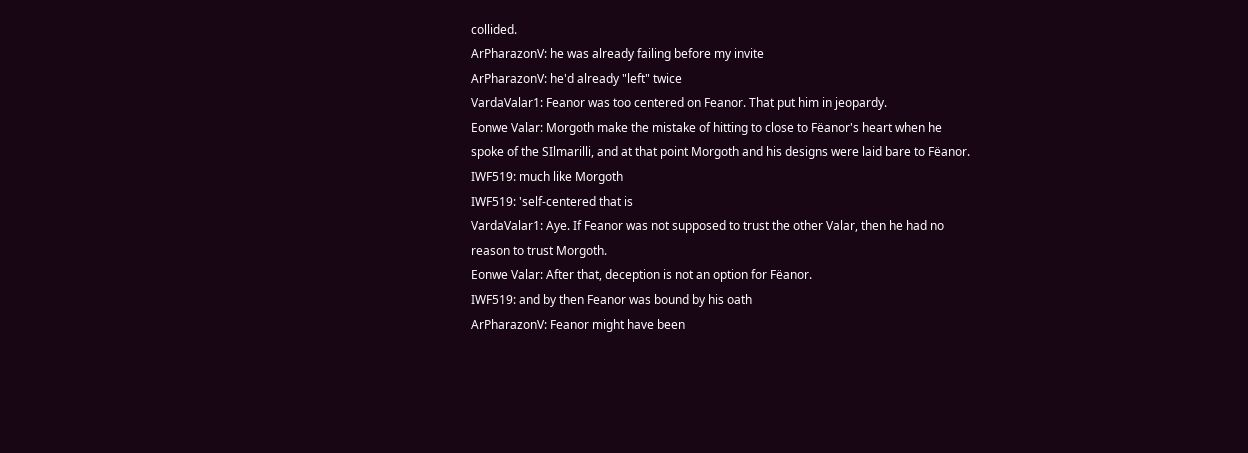collided.
ArPharazonV: he was already failing before my invite
ArPharazonV: he'd already "left" twice
VardaValar1: Feanor was too centered on Feanor. That put him in jeopardy.
Eonwe Valar: Morgoth make the mistake of hitting to close to Fëanor's heart when he spoke of the SIlmarilli, and at that point Morgoth and his designs were laid bare to Fëanor.
IWF519: much like Morgoth
IWF519: 'self-centered that is
VardaValar1: Aye. If Feanor was not supposed to trust the other Valar, then he had no reason to trust Morgoth.
Eonwe Valar: After that, deception is not an option for Fëanor.
IWF519: and by then Feanor was bound by his oath
ArPharazonV: Feanor might have been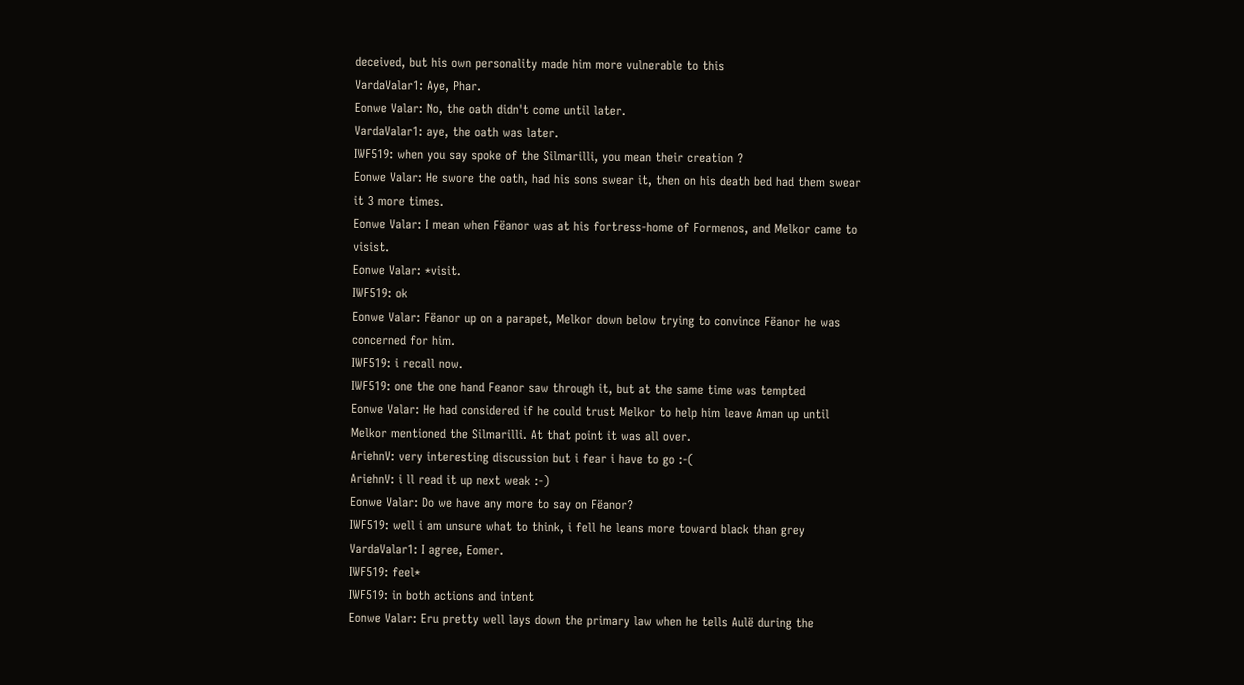deceived, but his own personality made him more vulnerable to this
VardaValar1: Aye, Phar.
Eonwe Valar: No, the oath didn't come until later.
VardaValar1: aye, the oath was later.
IWF519: when you say spoke of the Silmarilli, you mean their creation ?
Eonwe Valar: He swore the oath, had his sons swear it, then on his death bed had them swear it 3 more times.
Eonwe Valar: I mean when Fëanor was at his fortress-home of Formenos, and Melkor came to visist.
Eonwe Valar: *visit.
IWF519: ok
Eonwe Valar: Fëanor up on a parapet, Melkor down below trying to convince Fëanor he was concerned for him.
IWF519: i recall now.
IWF519: one the one hand Feanor saw through it, but at the same time was tempted
Eonwe Valar: He had considered if he could trust Melkor to help him leave Aman up until Melkor mentioned the Silmarilli. At that point it was all over.
AriehnV: very interesting discussion but i fear i have to go :-(
AriehnV: i ll read it up next weak :-)
Eonwe Valar: Do we have any more to say on Fëanor?
IWF519: well i am unsure what to think, i fell he leans more toward black than grey
VardaValar1: I agree, Eomer.
IWF519: feel*
IWF519: in both actions and intent
Eonwe Valar: Eru pretty well lays down the primary law when he tells Aulë during the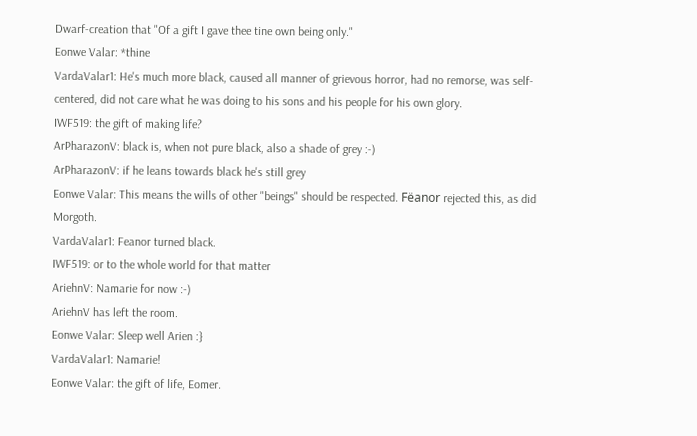Dwarf-creation that "Of a gift I gave thee tine own being only."
Eonwe Valar: *thine
VardaValar1: He's much more black, caused all manner of grievous horror, had no remorse, was self-centered, did not care what he was doing to his sons and his people for his own glory.
IWF519: the gift of making life?
ArPharazonV: black is, when not pure black, also a shade of grey :-)
ArPharazonV: if he leans towards black he's still grey
Eonwe Valar: This means the wills of other "beings" should be respected. Fëanor rejected this, as did Morgoth.
VardaValar1: Feanor turned black.
IWF519: or to the whole world for that matter
AriehnV: Namarie for now :-)
AriehnV has left the room.
Eonwe Valar: Sleep well Arien :}
VardaValar1: Namarie!
Eonwe Valar: the gift of life, Eomer.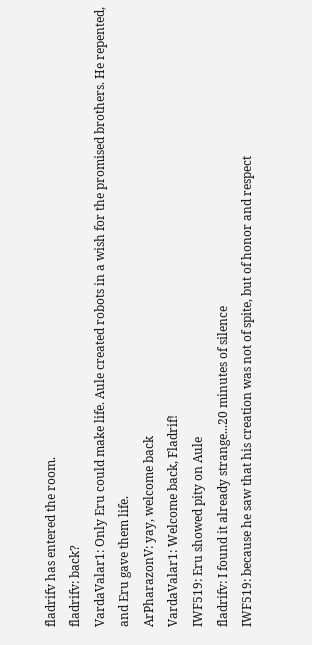fladrifv has entered the room.
fladrifv: back?
VardaValar1: Only Eru could make life. Aule created robots in a wish for the promised brothers. He repented, and Eru gave them life.
ArPharazonV: yay, welcome back
VardaValar1: Welcome back, Fladrif!
IWF519: Eru showed pity on Aule
fladrifv: I found it already strange...20 minutes of silence
IWF519: because he saw that his creation was not of spite, but of honor and respect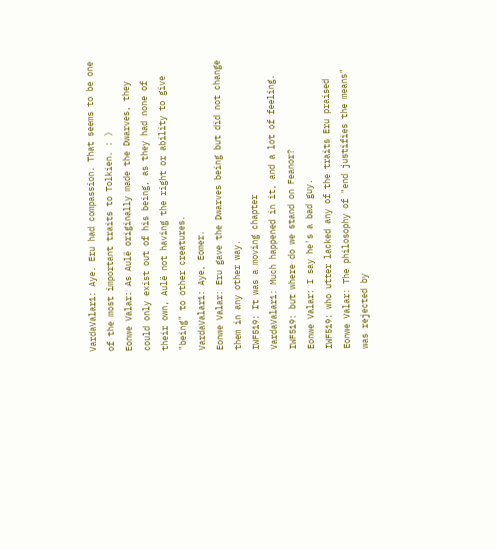VardaValar1: Aye. Eru had compassion. That seems to be one of the most important traits to Tolkien. : )
Eonwe Valar: As Aulë originally made the Dwarves, they could only exist out of his being, as they had none of their own, Aulë not having the right or ability to give "being" to other creatures.
VardaValar1: Aye, Eomer.
Eonwe Valar: Eru gave the Dwarves being but did not change them in any other way.
IWF519: It was a moving chapter
VardaValar1: Much happened in it, and a lot of feeling.
IWF519: but where do we stand on Feanor?
Eonwe Valar: I say he's a bad guy.
IWF519: who utter lacked any of the traits Eru praised
Eonwe Valar: The philosophy of "end justifies the means" was rejected by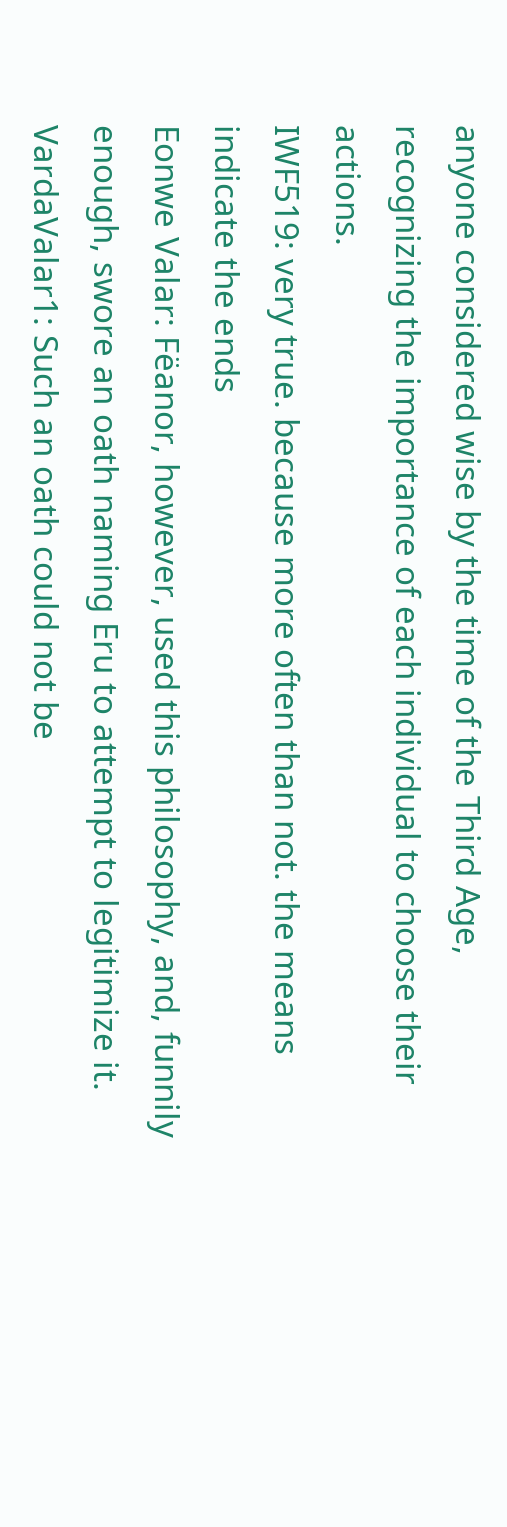anyone considered wise by the time of the Third Age, recognizing the importance of each individual to choose their actions.
IWF519: very true. because more often than not. the means indicate the ends
Eonwe Valar: Fëanor, however, used this philosophy, and, funnily enough, swore an oath naming Eru to attempt to legitimize it.
VardaValar1: Such an oath could not be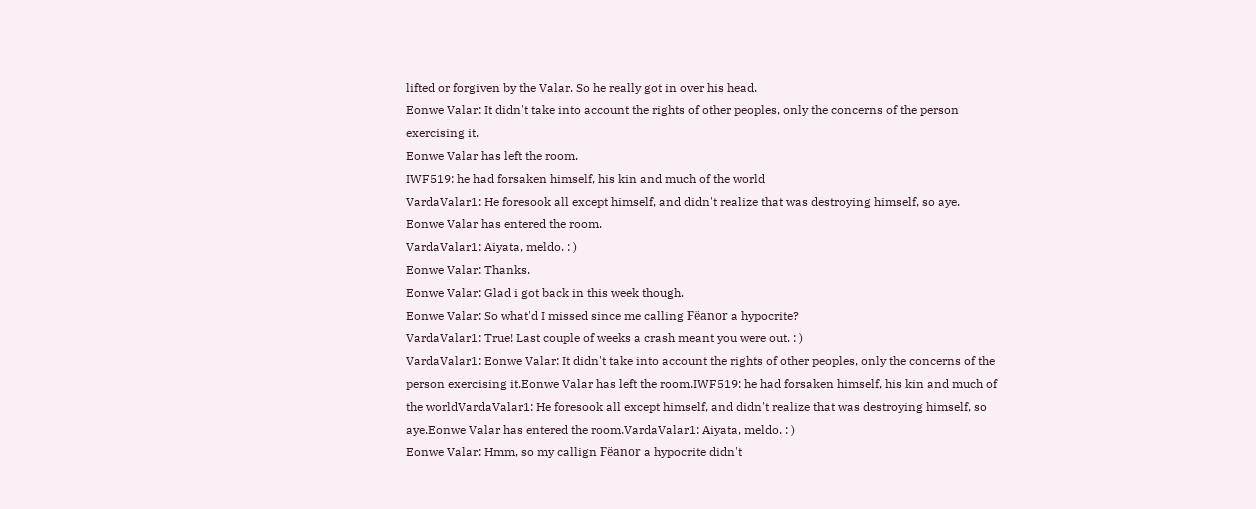lifted or forgiven by the Valar. So he really got in over his head.
Eonwe Valar: It didn't take into account the rights of other peoples, only the concerns of the person exercising it.
Eonwe Valar has left the room.
IWF519: he had forsaken himself, his kin and much of the world
VardaValar1: He foresook all except himself, and didn't realize that was destroying himself, so aye.
Eonwe Valar has entered the room.
VardaValar1: Aiyata, meldo. : )
Eonwe Valar: Thanks.
Eonwe Valar: Glad i got back in this week though.
Eonwe Valar: So what'd I missed since me calling Fëanor a hypocrite?
VardaValar1: True! Last couple of weeks a crash meant you were out. : )
VardaValar1: Eonwe Valar: It didn't take into account the rights of other peoples, only the concerns of the person exercising it.Eonwe Valar has left the room.IWF519: he had forsaken himself, his kin and much of the worldVardaValar1: He foresook all except himself, and didn't realize that was destroying himself, so aye.Eonwe Valar has entered the room.VardaValar1: Aiyata, meldo. : )
Eonwe Valar: Hmm, so my callign Fëanor a hypocrite didn't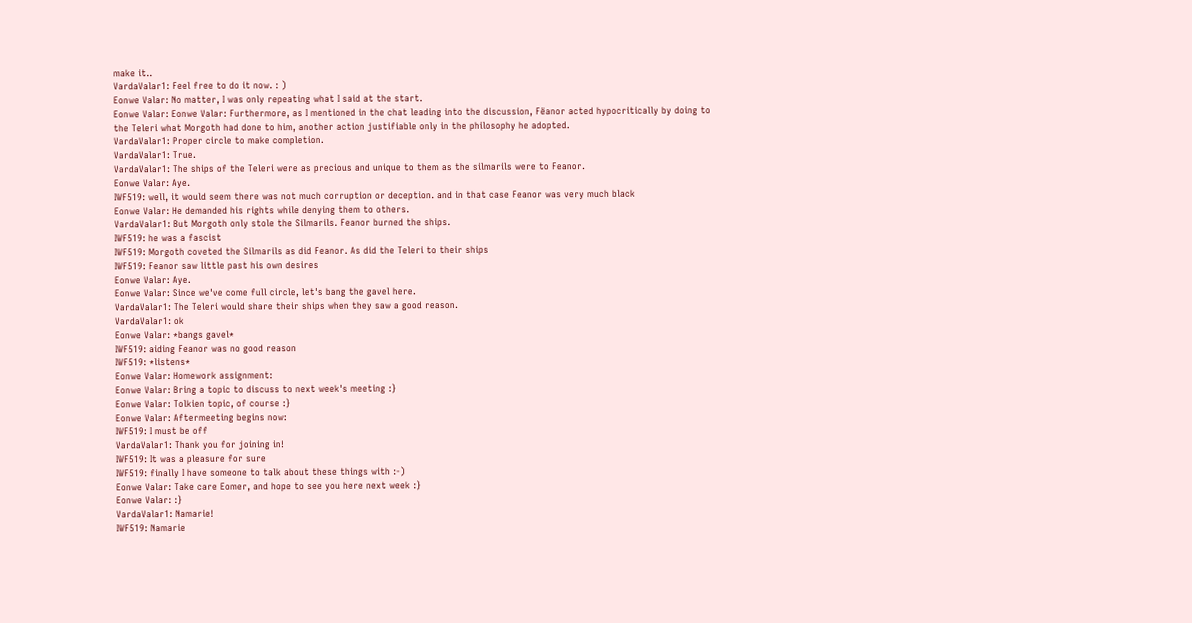make it..
VardaValar1: Feel free to do it now. : )
Eonwe Valar: No matter, I was only repeating what I said at the start.
Eonwe Valar: Eonwe Valar: Furthermore, as I mentioned in the chat leading into the discussion, Fëanor acted hypocritically by doing to the Teleri what Morgoth had done to him, another action justifiable only in the philosophy he adopted.
VardaValar1: Proper circle to make completion.
VardaValar1: True.
VardaValar1: The ships of the Teleri were as precious and unique to them as the silmarils were to Feanor.
Eonwe Valar: Aye.
IWF519: well, it would seem there was not much corruption or deception. and in that case Feanor was very much black
Eonwe Valar: He demanded his rights while denying them to others.
VardaValar1: But Morgoth only stole the Silmarils. Feanor burned the ships.
IWF519: he was a fascist
IWF519: Morgoth coveted the Silmarils as did Feanor. As did the Teleri to their ships
IWF519: Feanor saw little past his own desires
Eonwe Valar: Aye.
Eonwe Valar: Since we've come full circle, let's bang the gavel here.
VardaValar1: The Teleri would share their ships when they saw a good reason.
VardaValar1: ok
Eonwe Valar: *bangs gavel*
IWF519: aiding Feanor was no good reason
IWF519: *listens*
Eonwe Valar: Homework assignment:
Eonwe Valar: Bring a topic to discuss to next week's meeting :}
Eonwe Valar: Tolkien topic, of course :}
Eonwe Valar: Aftermeeting begins now:
IWF519: I must be off
VardaValar1: Thank you for joining in!
IWF519: It was a pleasure for sure
IWF519: finally I have someone to talk about these things with :-)
Eonwe Valar: Take care Eomer, and hope to see you here next week :}
Eonwe Valar: :}
VardaValar1: Namarie!
IWF519: Namarie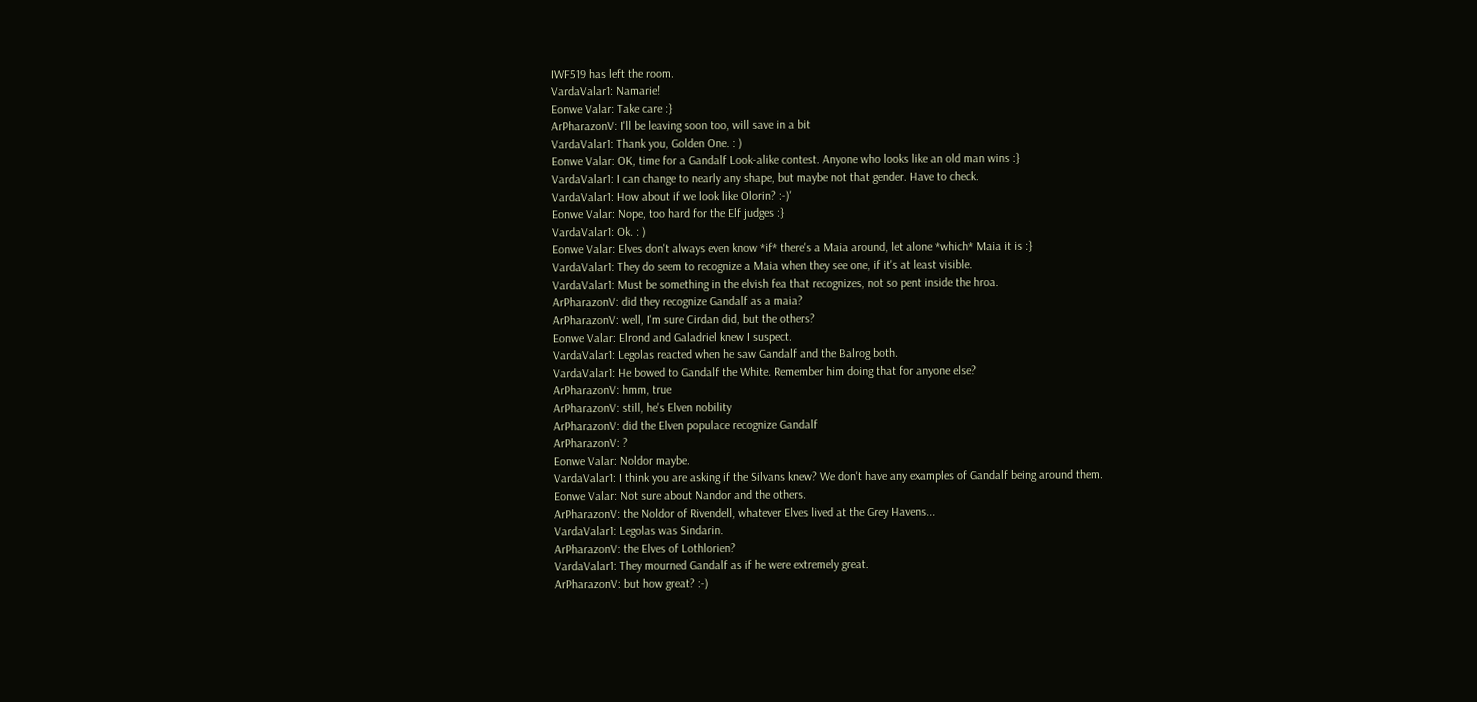IWF519 has left the room.
VardaValar1: Namarie!
Eonwe Valar: Take care :}
ArPharazonV: I'll be leaving soon too, will save in a bit
VardaValar1: Thank you, Golden One. : )
Eonwe Valar: OK, time for a Gandalf Look-alike contest. Anyone who looks like an old man wins :}
VardaValar1: I can change to nearly any shape, but maybe not that gender. Have to check.
VardaValar1: How about if we look like Olorin? :-)'
Eonwe Valar: Nope, too hard for the Elf judges :}
VardaValar1: Ok. : )
Eonwe Valar: Elves don't always even know *if* there's a Maia around, let alone *which* Maia it is :}
VardaValar1: They do seem to recognize a Maia when they see one, if it's at least visible.
VardaValar1: Must be something in the elvish fea that recognizes, not so pent inside the hroa.
ArPharazonV: did they recognize Gandalf as a maia?
ArPharazonV: well, I'm sure Cirdan did, but the others?
Eonwe Valar: Elrond and Galadriel knew I suspect.
VardaValar1: Legolas reacted when he saw Gandalf and the Balrog both.
VardaValar1: He bowed to Gandalf the White. Remember him doing that for anyone else?
ArPharazonV: hmm, true
ArPharazonV: still, he's Elven nobility
ArPharazonV: did the Elven populace recognize Gandalf
ArPharazonV: ?
Eonwe Valar: Noldor maybe.
VardaValar1: I think you are asking if the Silvans knew? We don't have any examples of Gandalf being around them.
Eonwe Valar: Not sure about Nandor and the others.
ArPharazonV: the Noldor of Rivendell, whatever Elves lived at the Grey Havens...
VardaValar1: Legolas was Sindarin.
ArPharazonV: the Elves of Lothlorien?
VardaValar1: They mourned Gandalf as if he were extremely great.
ArPharazonV: but how great? :-)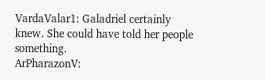VardaValar1: Galadriel certainly knew. She could have told her people something.
ArPharazonV: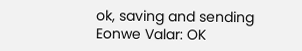ok, saving and sending
Eonwe Valar: OK